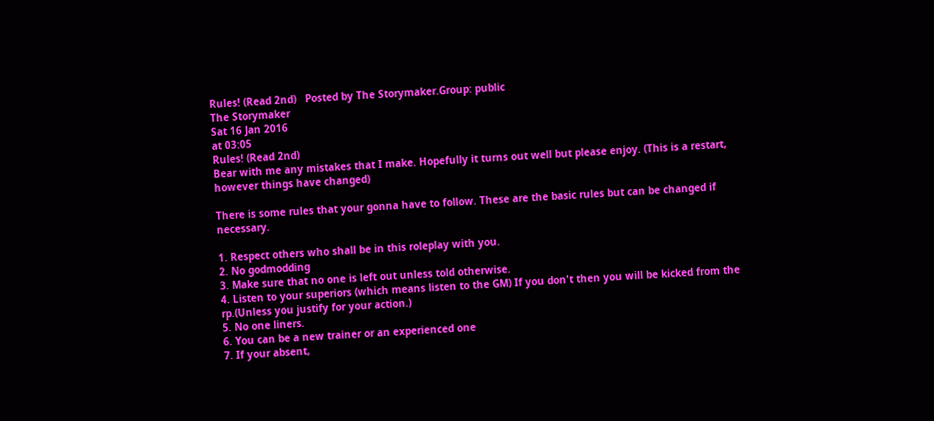Rules! (Read 2nd)   Posted by The Storymaker.Group: public
The Storymaker
Sat 16 Jan 2016
at 03:05
Rules! (Read 2nd)
Bear with me any mistakes that I make. Hopefully it turns out well but please enjoy. (This is a restart, however things have changed)

There is some rules that your gonna have to follow. These are the basic rules but can be changed if necessary.

1. Respect others who shall be in this roleplay with you.
2. No godmodding
3. Make sure that no one is left out unless told otherwise.
4. Listen to your superiors (which means listen to the GM) If you don't then you will be kicked from the rp.(Unless you justify for your action.)
5. No one liners.
6. You can be a new trainer or an experienced one
7. If your absent,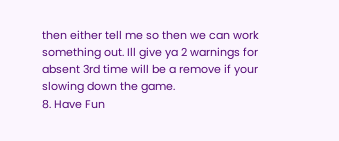then either tell me so then we can work something out. Ill give ya 2 warnings for absent 3rd time will be a remove if your slowing down the game.
8. Have Fun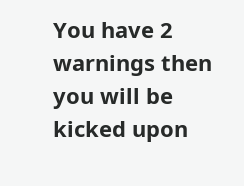You have 2 warnings then you will be kicked upon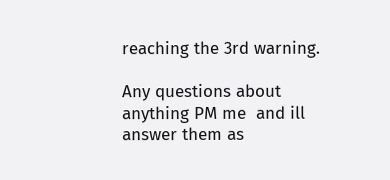reaching the 3rd warning.

Any questions about anything PM me  and ill answer them as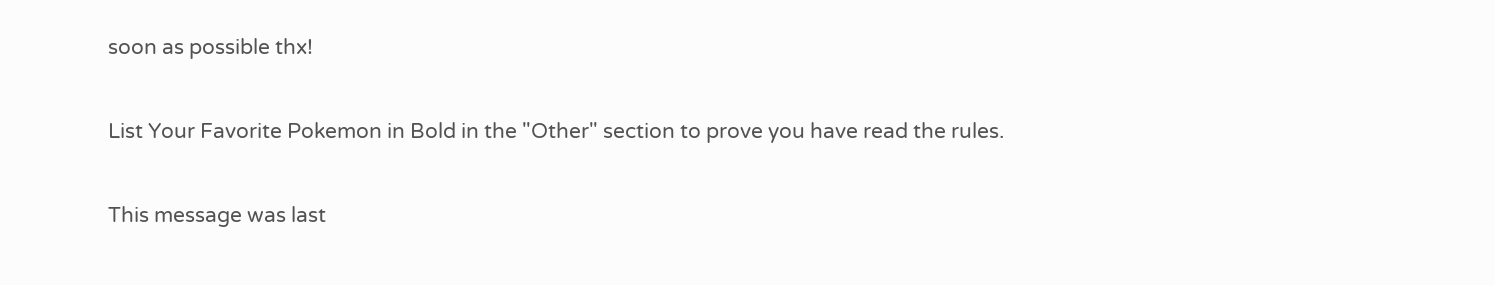soon as possible thx!

List Your Favorite Pokemon in Bold in the "Other" section to prove you have read the rules.

This message was last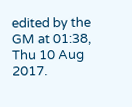edited by the GM at 01:38, Thu 10 Aug 2017.